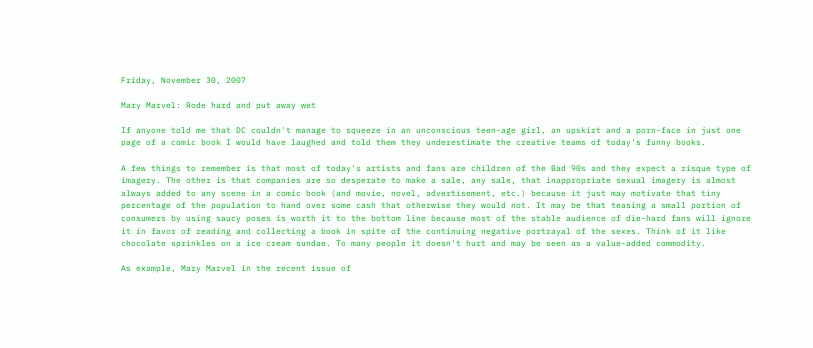Friday, November 30, 2007

Mary Marvel: Rode hard and put away wet

If anyone told me that DC couldn't manage to squeeze in an unconscious teen-age girl, an upskirt and a porn-face in just one page of a comic book I would have laughed and told them they underestimate the creative teams of today's funny books.

A few things to remember is that most of today's artists and fans are children of the Bad 90s and they expect a risque type of imagery. The other is that companies are so desperate to make a sale, any sale, that inappropriate sexual imagery is almost always added to any scene in a comic book (and movie, novel, advertisement, etc.) because it just may motivate that tiny percentage of the population to hand over some cash that otherwise they would not. It may be that teasing a small portion of consumers by using saucy poses is worth it to the bottom line because most of the stable audience of die-hard fans will ignore it in favor of reading and collecting a book in spite of the continuing negative portrayal of the sexes. Think of it like chocolate sprinkles on a ice cream sundae. To many people it doesn't hurt and may be seen as a value-added commodity.

As example, Mary Marvel in the recent issue of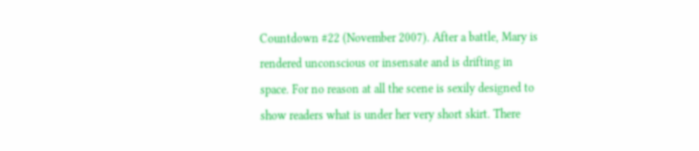Countdown #22 (November 2007). After a battle, Mary is rendered unconscious or insensate and is drifting in space. For no reason at all the scene is sexily designed to show readers what is under her very short skirt. There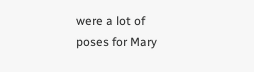were a lot of poses for Mary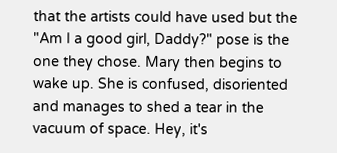that the artists could have used but the "Am I a good girl, Daddy?" pose is the one they chose. Mary then begins to wake up. She is confused, disoriented and manages to shed a tear in the vacuum of space. Hey, it's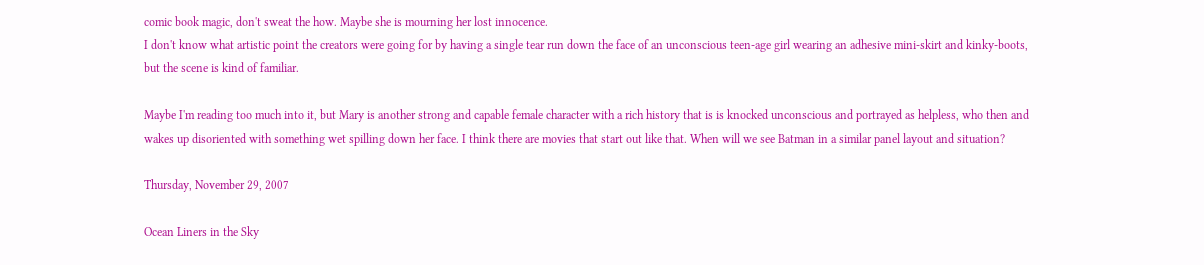comic book magic, don't sweat the how. Maybe she is mourning her lost innocence.
I don't know what artistic point the creators were going for by having a single tear run down the face of an unconscious teen-age girl wearing an adhesive mini-skirt and kinky-boots, but the scene is kind of familiar.

Maybe I'm reading too much into it, but Mary is another strong and capable female character with a rich history that is is knocked unconscious and portrayed as helpless, who then and wakes up disoriented with something wet spilling down her face. I think there are movies that start out like that. When will we see Batman in a similar panel layout and situation?

Thursday, November 29, 2007

Ocean Liners in the Sky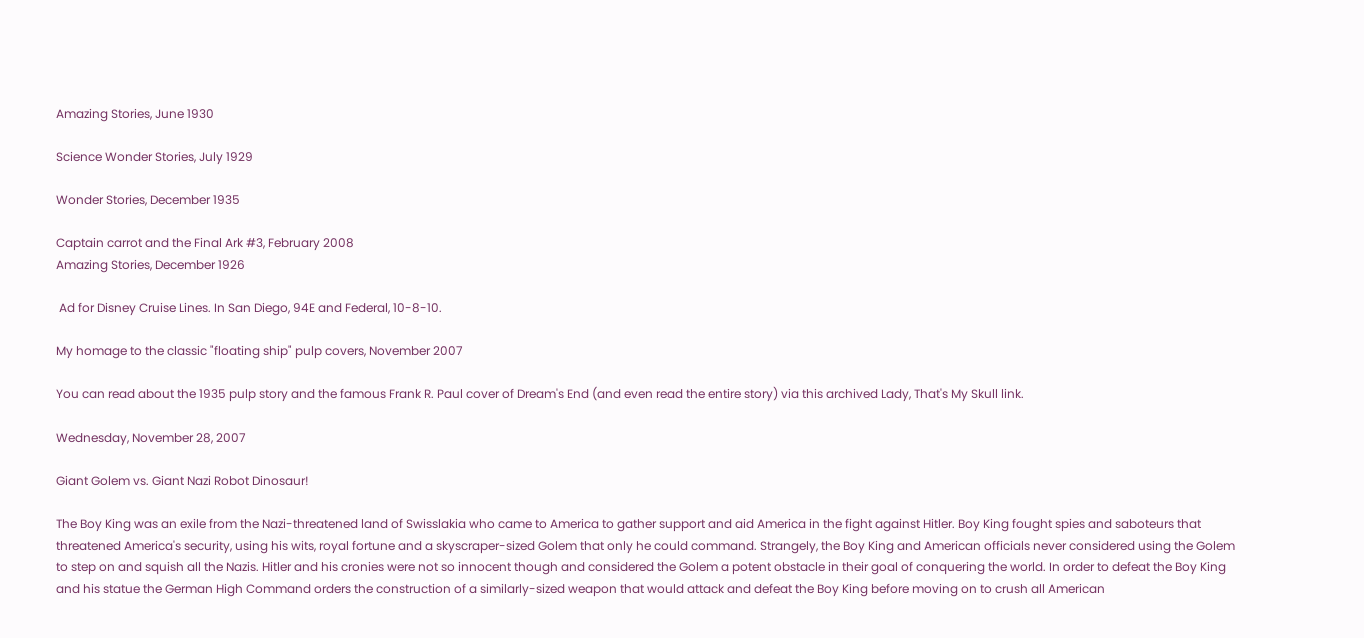Amazing Stories, June 1930

Science Wonder Stories, July 1929

Wonder Stories, December 1935

Captain carrot and the Final Ark #3, February 2008
Amazing Stories, December 1926

 Ad for Disney Cruise Lines. In San Diego, 94E and Federal, 10-8-10.

My homage to the classic "floating ship" pulp covers, November 2007

You can read about the 1935 pulp story and the famous Frank R. Paul cover of Dream's End (and even read the entire story) via this archived Lady, That's My Skull link.

Wednesday, November 28, 2007

Giant Golem vs. Giant Nazi Robot Dinosaur!

The Boy King was an exile from the Nazi-threatened land of Swisslakia who came to America to gather support and aid America in the fight against Hitler. Boy King fought spies and saboteurs that threatened America's security, using his wits, royal fortune and a skyscraper-sized Golem that only he could command. Strangely, the Boy King and American officials never considered using the Golem to step on and squish all the Nazis. Hitler and his cronies were not so innocent though and considered the Golem a potent obstacle in their goal of conquering the world. In order to defeat the Boy King and his statue the German High Command orders the construction of a similarly-sized weapon that would attack and defeat the Boy King before moving on to crush all American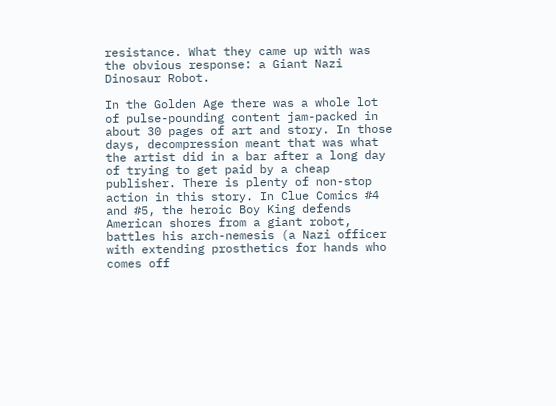resistance. What they came up with was the obvious response: a Giant Nazi Dinosaur Robot.

In the Golden Age there was a whole lot of pulse-pounding content jam-packed in about 30 pages of art and story. In those days, decompression meant that was what the artist did in a bar after a long day of trying to get paid by a cheap publisher. There is plenty of non-stop action in this story. In Clue Comics #4 and #5, the heroic Boy King defends American shores from a giant robot, battles his arch-nemesis (a Nazi officer with extending prosthetics for hands who comes off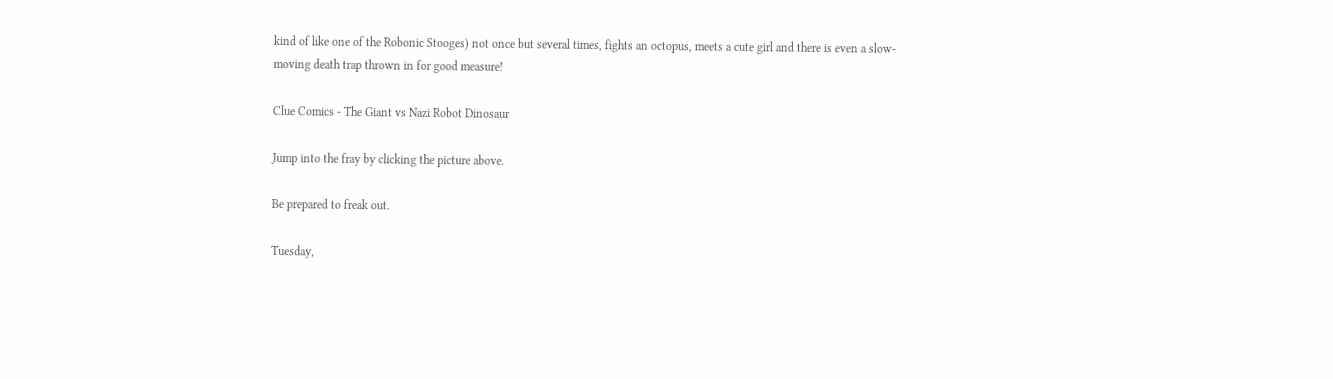kind of like one of the Robonic Stooges) not once but several times, fights an octopus, meets a cute girl and there is even a slow-moving death trap thrown in for good measure!

Clue Comics - The Giant vs Nazi Robot Dinosaur

Jump into the fray by clicking the picture above.

Be prepared to freak out.

Tuesday,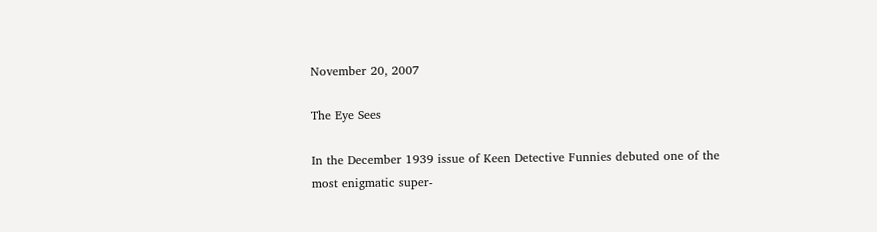November 20, 2007

The Eye Sees

In the December 1939 issue of Keen Detective Funnies debuted one of the most enigmatic super-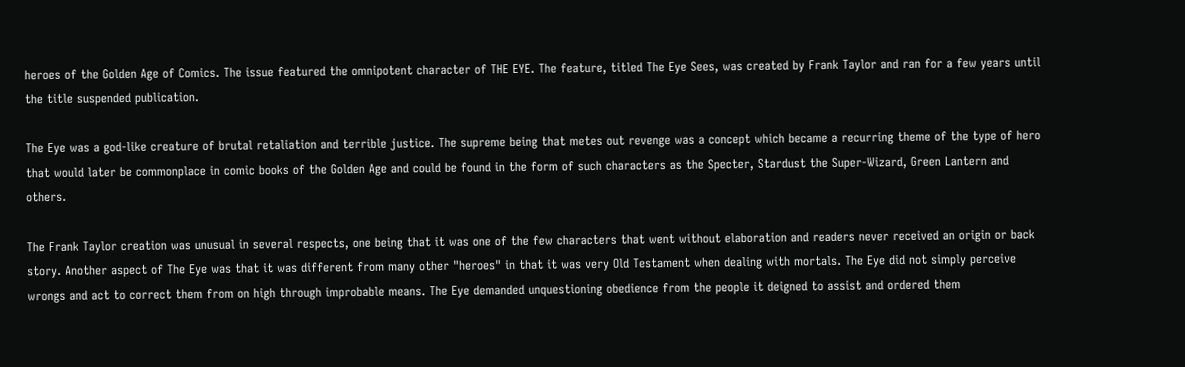heroes of the Golden Age of Comics. The issue featured the omnipotent character of THE EYE. The feature, titled The Eye Sees, was created by Frank Taylor and ran for a few years until the title suspended publication.

The Eye was a god-like creature of brutal retaliation and terrible justice. The supreme being that metes out revenge was a concept which became a recurring theme of the type of hero that would later be commonplace in comic books of the Golden Age and could be found in the form of such characters as the Specter, Stardust the Super-Wizard, Green Lantern and others.

The Frank Taylor creation was unusual in several respects, one being that it was one of the few characters that went without elaboration and readers never received an origin or back story. Another aspect of The Eye was that it was different from many other "heroes" in that it was very Old Testament when dealing with mortals. The Eye did not simply perceive wrongs and act to correct them from on high through improbable means. The Eye demanded unquestioning obedience from the people it deigned to assist and ordered them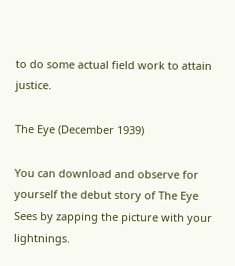to do some actual field work to attain justice.

The Eye (December 1939)

You can download and observe for yourself the debut story of The Eye Sees by zapping the picture with your lightnings.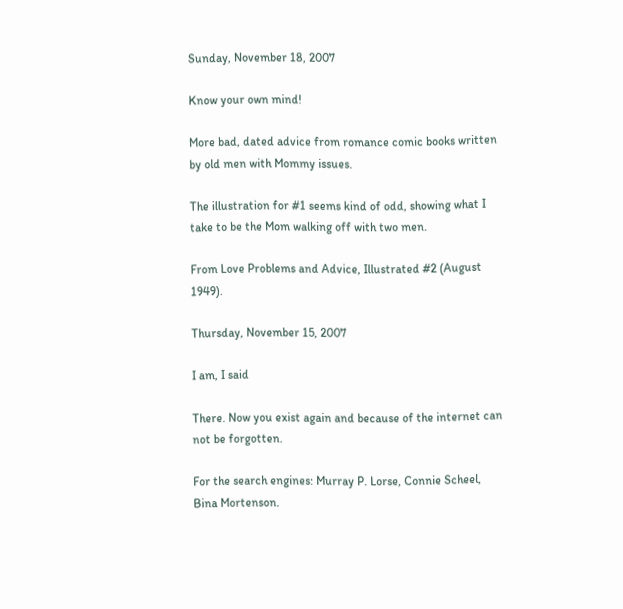Sunday, November 18, 2007

Know your own mind!

More bad, dated advice from romance comic books written by old men with Mommy issues.

The illustration for #1 seems kind of odd, showing what I take to be the Mom walking off with two men.

From Love Problems and Advice, Illustrated #2 (August 1949).

Thursday, November 15, 2007

I am, I said

There. Now you exist again and because of the internet can not be forgotten.

For the search engines: Murray P. Lorse, Connie Scheel, Bina Mortenson.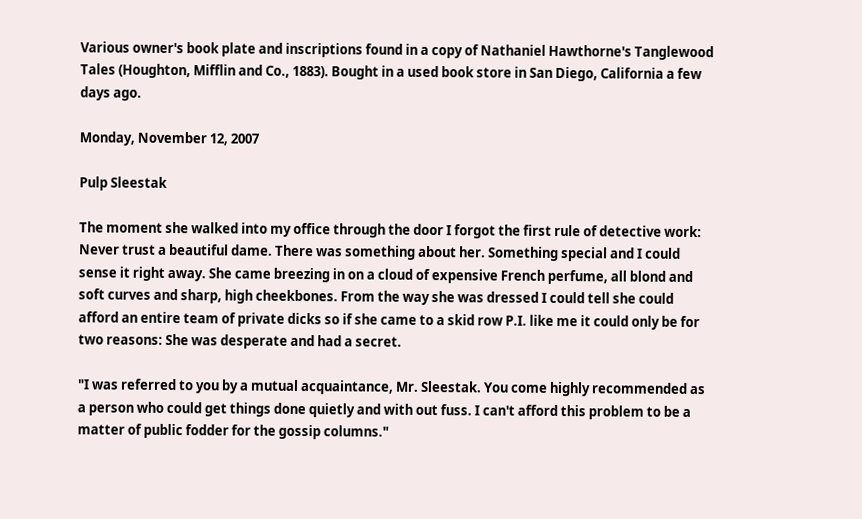Various owner's book plate and inscriptions found in a copy of Nathaniel Hawthorne's Tanglewood Tales (Houghton, Mifflin and Co., 1883). Bought in a used book store in San Diego, California a few days ago.

Monday, November 12, 2007

Pulp Sleestak

The moment she walked into my office through the door I forgot the first rule of detective work: Never trust a beautiful dame. There was something about her. Something special and I could sense it right away. She came breezing in on a cloud of expensive French perfume, all blond and soft curves and sharp, high cheekbones. From the way she was dressed I could tell she could afford an entire team of private dicks so if she came to a skid row P.I. like me it could only be for two reasons: She was desperate and had a secret.

"I was referred to you by a mutual acquaintance, Mr. Sleestak. You come highly recommended as a person who could get things done quietly and with out fuss. I can't afford this problem to be a matter of public fodder for the gossip columns."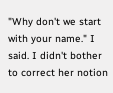"Why don't we start with your name." I said. I didn't bother to correct her notion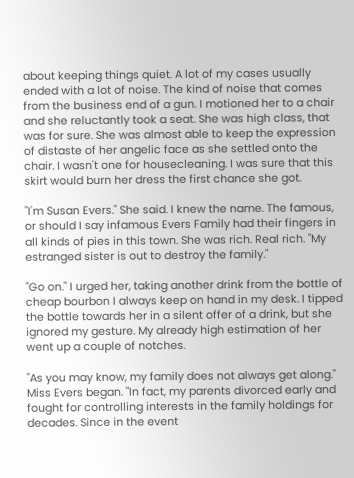about keeping things quiet. A lot of my cases usually ended with a lot of noise. The kind of noise that comes from the business end of a gun. I motioned her to a chair and she reluctantly took a seat. She was high class, that was for sure. She was almost able to keep the expression of distaste of her angelic face as she settled onto the chair. I wasn't one for housecleaning. I was sure that this skirt would burn her dress the first chance she got.

"I'm Susan Evers." She said. I knew the name. The famous, or should I say infamous Evers Family had their fingers in all kinds of pies in this town. She was rich. Real rich. "My estranged sister is out to destroy the family."

"Go on." I urged her, taking another drink from the bottle of cheap bourbon I always keep on hand in my desk. I tipped the bottle towards her in a silent offer of a drink, but she ignored my gesture. My already high estimation of her went up a couple of notches.

"As you may know, my family does not always get along." Miss Evers began. "In fact, my parents divorced early and fought for controlling interests in the family holdings for decades. Since in the event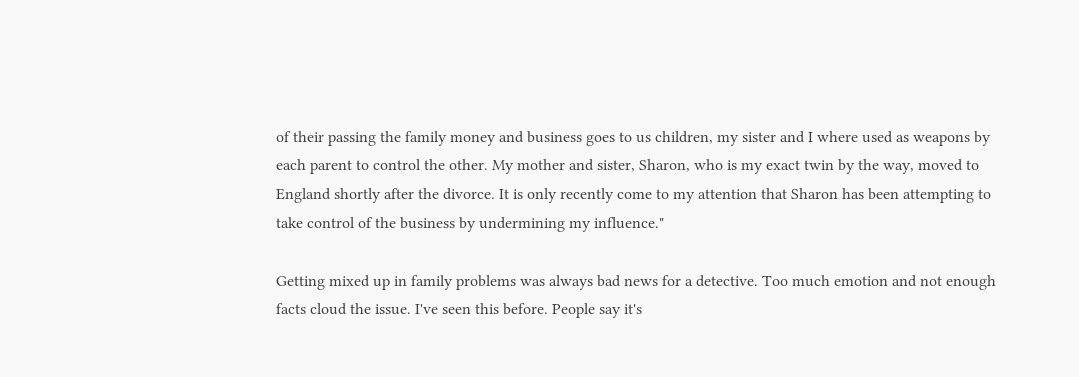of their passing the family money and business goes to us children, my sister and I where used as weapons by each parent to control the other. My mother and sister, Sharon, who is my exact twin by the way, moved to England shortly after the divorce. It is only recently come to my attention that Sharon has been attempting to take control of the business by undermining my influence."

Getting mixed up in family problems was always bad news for a detective. Too much emotion and not enough facts cloud the issue. I've seen this before. People say it's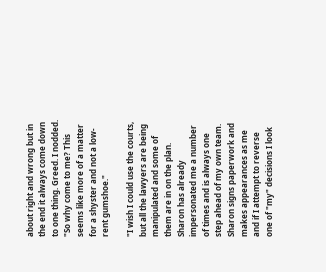about right and wrong but in the end it always come down to one thing. Greed. I nodded. "So why come to me? This seems like more of a matter for a shyster and not a low-rent gumshoe."

"I wish I could use the courts, but all the lawyers are being manipulated and some of them are in on the plan. Sharon has already impersonated me a number of times and is always one step ahead of my own team. Sharon signs paperwork and makes appearances as me and if I attempt to reverse one of "my" decisions I look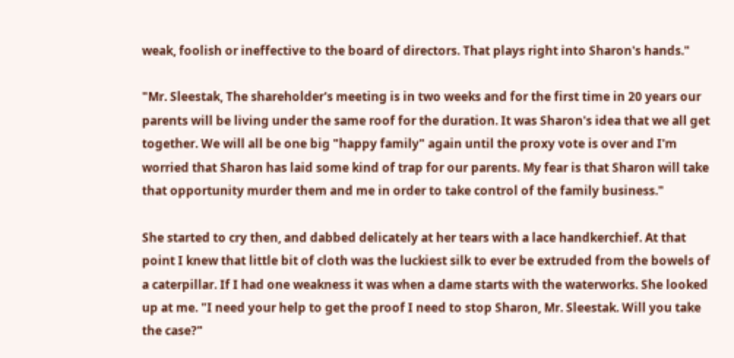weak, foolish or ineffective to the board of directors. That plays right into Sharon's hands."

"Mr. Sleestak, The shareholder's meeting is in two weeks and for the first time in 20 years our parents will be living under the same roof for the duration. It was Sharon's idea that we all get together. We will all be one big "happy family" again until the proxy vote is over and I'm worried that Sharon has laid some kind of trap for our parents. My fear is that Sharon will take that opportunity murder them and me in order to take control of the family business."

She started to cry then, and dabbed delicately at her tears with a lace handkerchief. At that point I knew that little bit of cloth was the luckiest silk to ever be extruded from the bowels of a caterpillar. If I had one weakness it was when a dame starts with the waterworks. She looked up at me. "I need your help to get the proof I need to stop Sharon, Mr. Sleestak. Will you take the case?"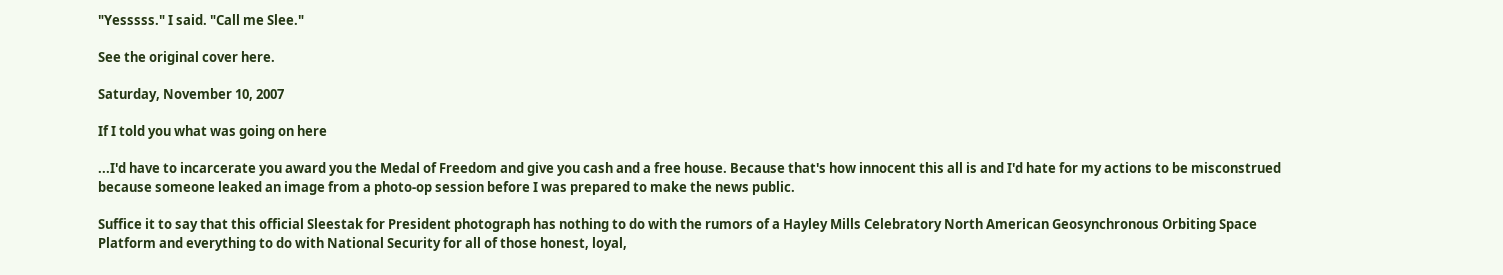"Yesssss." I said. "Call me Slee."

See the original cover here.

Saturday, November 10, 2007

If I told you what was going on here

...I'd have to incarcerate you award you the Medal of Freedom and give you cash and a free house. Because that's how innocent this all is and I'd hate for my actions to be misconstrued because someone leaked an image from a photo-op session before I was prepared to make the news public.

Suffice it to say that this official Sleestak for President photograph has nothing to do with the rumors of a Hayley Mills Celebratory North American Geosynchronous Orbiting Space Platform and everything to do with National Security for all of those honest, loyal,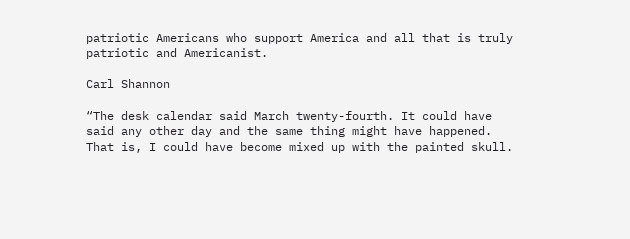patriotic Americans who support America and all that is truly patriotic and Americanist.

Carl Shannon

“The desk calendar said March twenty-fourth. It could have said any other day and the same thing might have happened. That is, I could have become mixed up with the painted skull.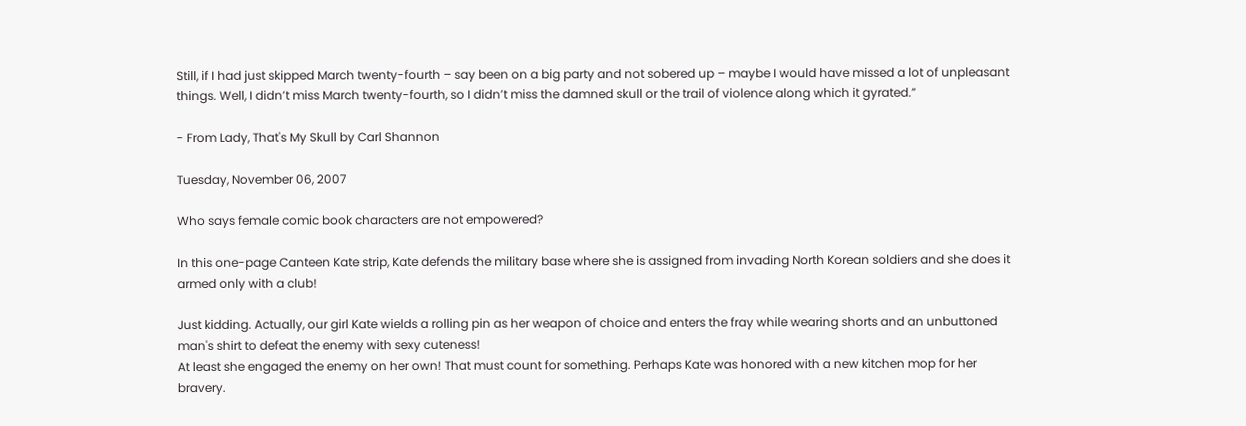Still, if I had just skipped March twenty-fourth – say been on a big party and not sobered up – maybe I would have missed a lot of unpleasant things. Well, I didn’t miss March twenty-fourth, so I didn’t miss the damned skull or the trail of violence along which it gyrated.”

- From Lady, That's My Skull by Carl Shannon

Tuesday, November 06, 2007

Who says female comic book characters are not empowered?

In this one-page Canteen Kate strip, Kate defends the military base where she is assigned from invading North Korean soldiers and she does it armed only with a club!

Just kidding. Actually, our girl Kate wields a rolling pin as her weapon of choice and enters the fray while wearing shorts and an unbuttoned man's shirt to defeat the enemy with sexy cuteness!
At least she engaged the enemy on her own! That must count for something. Perhaps Kate was honored with a new kitchen mop for her bravery.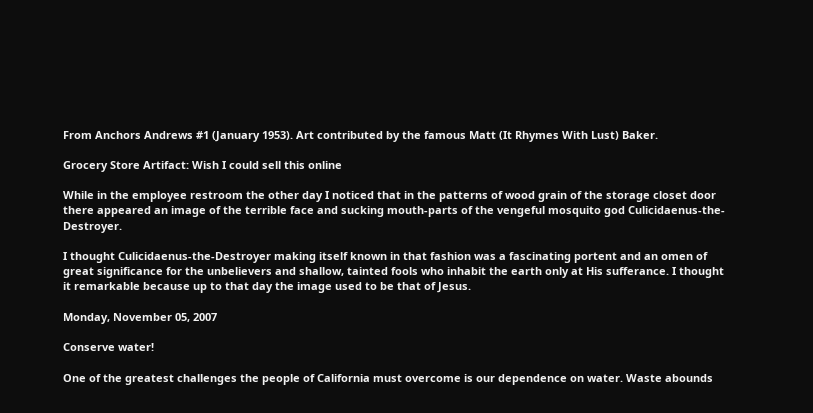From Anchors Andrews #1 (January 1953). Art contributed by the famous Matt (It Rhymes With Lust) Baker.

Grocery Store Artifact: Wish I could sell this online

While in the employee restroom the other day I noticed that in the patterns of wood grain of the storage closet door there appeared an image of the terrible face and sucking mouth-parts of the vengeful mosquito god Culicidaenus-the-Destroyer.

I thought Culicidaenus-the-Destroyer making itself known in that fashion was a fascinating portent and an omen of great significance for the unbelievers and shallow, tainted fools who inhabit the earth only at His sufferance. I thought it remarkable because up to that day the image used to be that of Jesus.

Monday, November 05, 2007

Conserve water!

One of the greatest challenges the people of California must overcome is our dependence on water. Waste abounds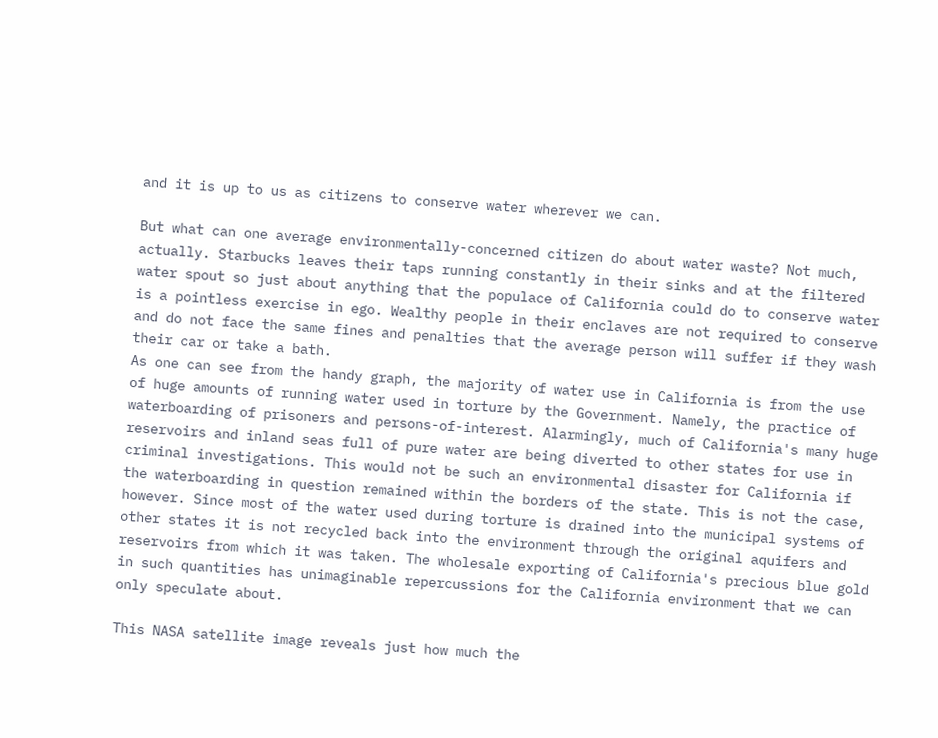and it is up to us as citizens to conserve water wherever we can.

But what can one average environmentally-concerned citizen do about water waste? Not much, actually. Starbucks leaves their taps running constantly in their sinks and at the filtered water spout so just about anything that the populace of California could do to conserve water is a pointless exercise in ego. Wealthy people in their enclaves are not required to conserve and do not face the same fines and penalties that the average person will suffer if they wash their car or take a bath.
As one can see from the handy graph, the majority of water use in California is from the use of huge amounts of running water used in torture by the Government. Namely, the practice of waterboarding of prisoners and persons-of-interest. Alarmingly, much of California's many huge reservoirs and inland seas full of pure water are being diverted to other states for use in criminal investigations. This would not be such an environmental disaster for California if the waterboarding in question remained within the borders of the state. This is not the case, however. Since most of the water used during torture is drained into the municipal systems of other states it is not recycled back into the environment through the original aquifers and reservoirs from which it was taken. The wholesale exporting of California's precious blue gold in such quantities has unimaginable repercussions for the California environment that we can only speculate about.

This NASA satellite image reveals just how much the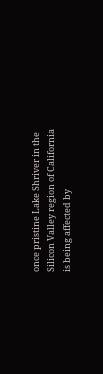once pristine Lake Shriver in the Silicon Valley region of California is being affected by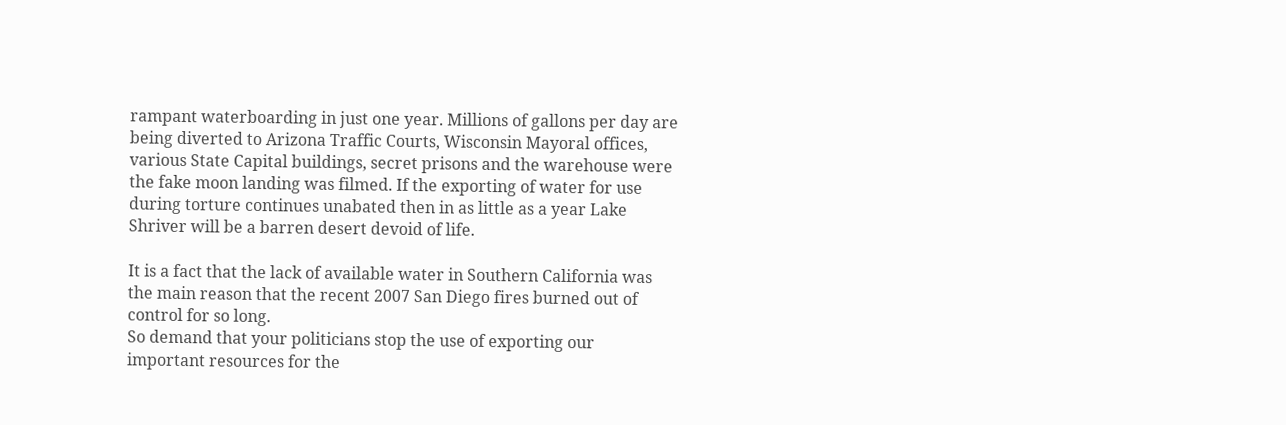rampant waterboarding in just one year. Millions of gallons per day are being diverted to Arizona Traffic Courts, Wisconsin Mayoral offices, various State Capital buildings, secret prisons and the warehouse were the fake moon landing was filmed. If the exporting of water for use during torture continues unabated then in as little as a year Lake Shriver will be a barren desert devoid of life.

It is a fact that the lack of available water in Southern California was the main reason that the recent 2007 San Diego fires burned out of control for so long.
So demand that your politicians stop the use of exporting our important resources for the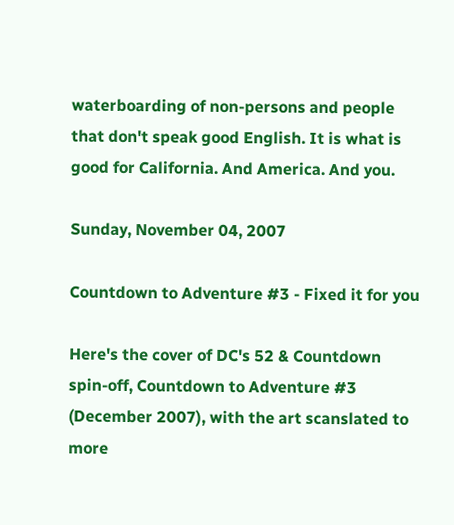waterboarding of non-persons and people that don't speak good English. It is what is good for California. And America. And you.

Sunday, November 04, 2007

Countdown to Adventure #3 - Fixed it for you

Here's the cover of DC's 52 & Countdown spin-off, Countdown to Adventure #3 (December 2007), with the art scanslated to more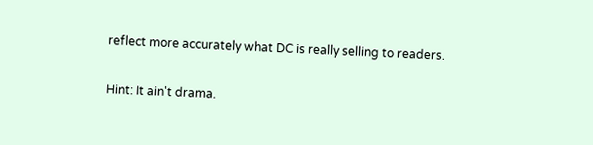reflect more accurately what DC is really selling to readers.

Hint: It ain't drama.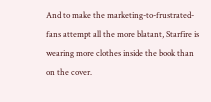And to make the marketing-to-frustrated-fans attempt all the more blatant, Starfire is wearing more clothes inside the book than on the cover.